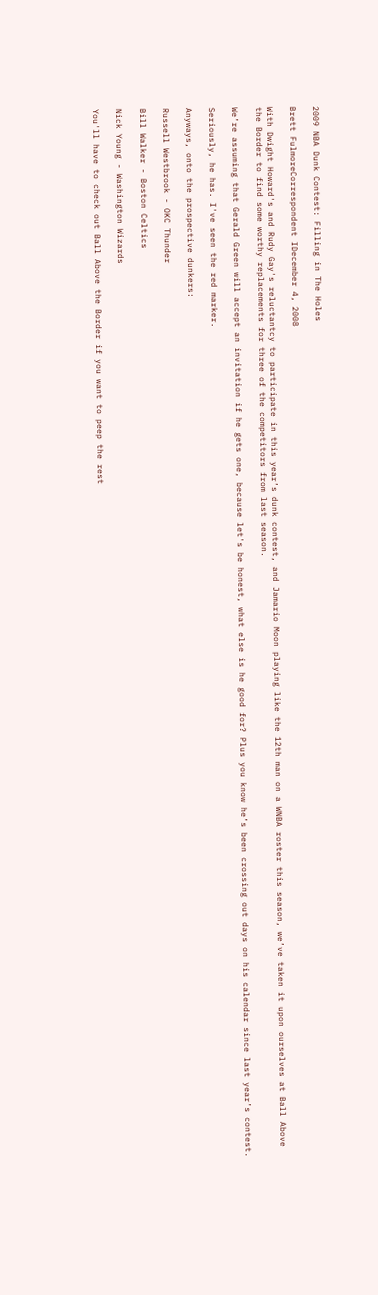2009 NBA Dunk Contest: Filling in The Holes

Brett FulmoreCorrespondent IDecember 4, 2008

With Dwight Howard's and Rudy Gay's reluctantcy to participate in this year’s dunk contest, and Jamario Moon playing like the 12th man on a WNBA roster this season, we’ve taken it upon ourselves at Ball Above the Border to find some worthy replacements for three of the competitors from last season.

We’re assuming that Gerald Green will accept an invitation if he gets one, because let's be honest, what else is he good for? Plus you know he’s been crossing out days on his calendar since last year’s contest.

Seriously, he has. I've seen the red marker.

Anyways, onto the prospective dunkers:

Russell Westbrook - OKC Thunder

Bill Walker - Boston Celtics

Nick Young - Washington Wizards

You'll have to check out Ball Above the Border if you want to peep the rest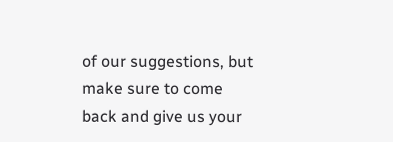of our suggestions, but make sure to come back and give us your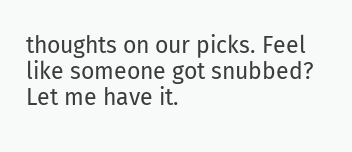thoughts on our picks. Feel like someone got snubbed? Let me have it.